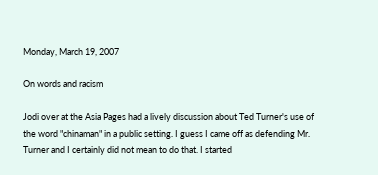Monday, March 19, 2007

On words and racism

Jodi over at the Asia Pages had a lively discussion about Ted Turner's use of the word "chinaman" in a public setting. I guess I came off as defending Mr. Turner and I certainly did not mean to do that. I started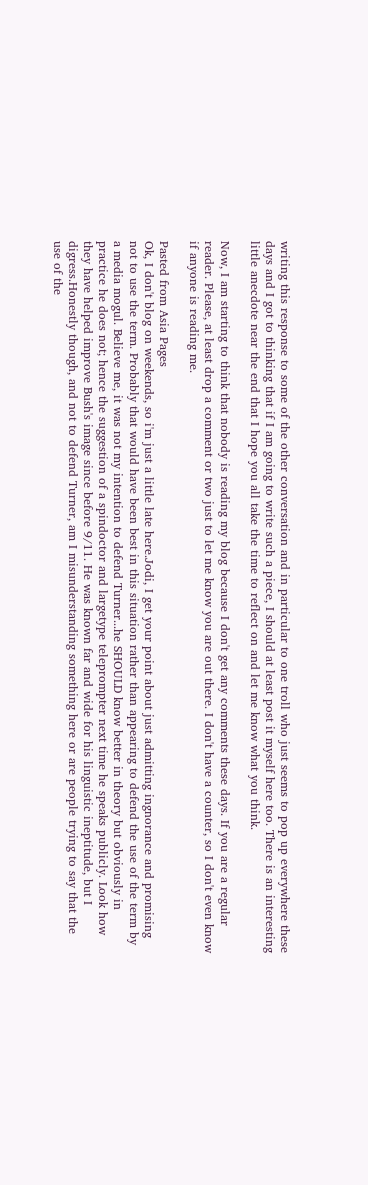writing this response to some of the other conversation and in particular to one troll who just seems to pop up everywhere these days and I got to thinking that if I am going to write such a piece, I should at least post it myself here too. There is an interesting little anecdote near the end that I hope you all take the time to reflect on and let me know what you think.

Now, I am starting to think that nobody is reading my blog because I don't get any comments these days. If you are a regular reader. Please, at least drop a comment or two just to let me know you are out there. I don't have a counter, so I don't even know if anyone is reading me.

Pasted from Asia Pages
Ok, I don't blog on weekends, so i'm just a little late here.Jodi, I get your point about just admitting ingnorance and promising not to use the term. Probably that would have been best in this situation rather than appearing to defend the use of the term by a media mogul. Believe me, it was not my intention to defend Turner...he SHOULD know better in theory but obviously in practice he does not; hence the suggestion of a spindoctor and largetype teleprompter next time he speaks publicly. Look how they have helped improve Bush's image since before 9/11. He was known far and wide for his linguistic ineptitude, but I digress.Honestly though, and not to defend Turner, am I misunderstanding something here or are people trying to say that the use of the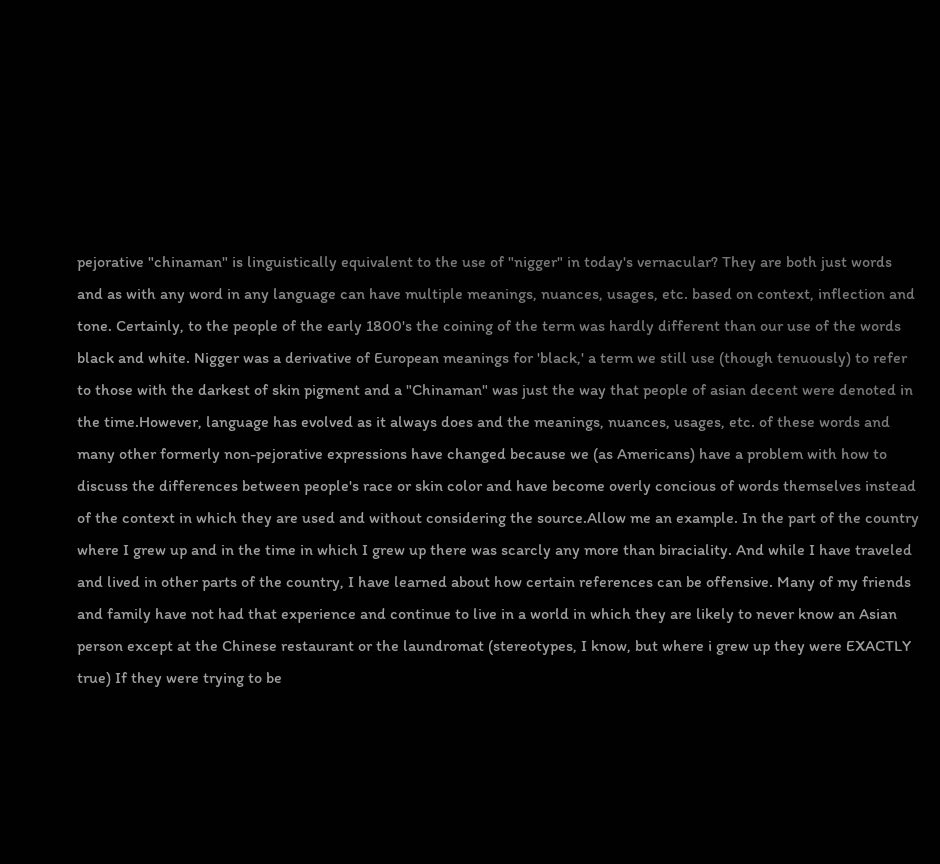pejorative "chinaman" is linguistically equivalent to the use of "nigger" in today's vernacular? They are both just words and as with any word in any language can have multiple meanings, nuances, usages, etc. based on context, inflection and tone. Certainly, to the people of the early 1800's the coining of the term was hardly different than our use of the words black and white. Nigger was a derivative of European meanings for 'black,' a term we still use (though tenuously) to refer to those with the darkest of skin pigment and a "Chinaman" was just the way that people of asian decent were denoted in the time.However, language has evolved as it always does and the meanings, nuances, usages, etc. of these words and many other formerly non-pejorative expressions have changed because we (as Americans) have a problem with how to discuss the differences between people's race or skin color and have become overly concious of words themselves instead of the context in which they are used and without considering the source.Allow me an example. In the part of the country where I grew up and in the time in which I grew up there was scarcly any more than biraciality. And while I have traveled and lived in other parts of the country, I have learned about how certain references can be offensive. Many of my friends and family have not had that experience and continue to live in a world in which they are likely to never know an Asian person except at the Chinese restaurant or the laundromat (stereotypes, I know, but where i grew up they were EXACTLY true) If they were trying to be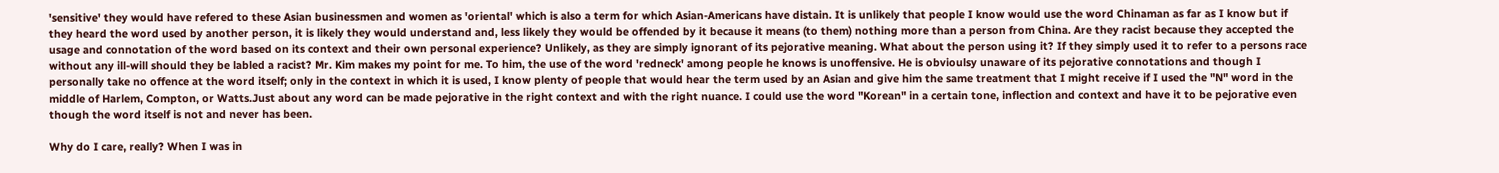'sensitive' they would have refered to these Asian businessmen and women as 'oriental' which is also a term for which Asian-Americans have distain. It is unlikely that people I know would use the word Chinaman as far as I know but if they heard the word used by another person, it is likely they would understand and, less likely they would be offended by it because it means (to them) nothing more than a person from China. Are they racist because they accepted the usage and connotation of the word based on its context and their own personal experience? Unlikely, as they are simply ignorant of its pejorative meaning. What about the person using it? If they simply used it to refer to a persons race without any ill-will should they be labled a racist? Mr. Kim makes my point for me. To him, the use of the word 'redneck' among people he knows is unoffensive. He is obvioulsy unaware of its pejorative connotations and though I personally take no offence at the word itself; only in the context in which it is used, I know plenty of people that would hear the term used by an Asian and give him the same treatment that I might receive if I used the "N" word in the middle of Harlem, Compton, or Watts.Just about any word can be made pejorative in the right context and with the right nuance. I could use the word "Korean" in a certain tone, inflection and context and have it to be pejorative even though the word itself is not and never has been.

Why do I care, really? When I was in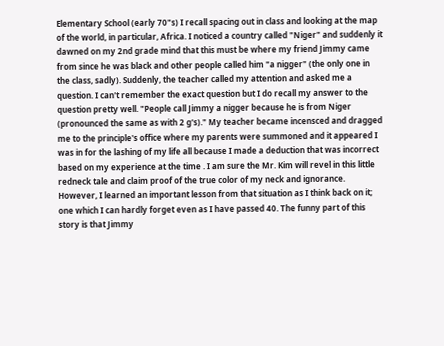Elementary School (early 70"s) I recall spacing out in class and looking at the map of the world, in particular, Africa. I noticed a country called "Niger" and suddenly it dawned on my 2nd grade mind that this must be where my friend Jimmy came from since he was black and other people called him "a nigger" (the only one in the class, sadly). Suddenly, the teacher called my attention and asked me a question. I can't remember the exact question but I do recall my answer to the question pretty well. "People call Jimmy a nigger because he is from Niger (pronounced the same as with 2 g's)." My teacher became incensced and dragged me to the principle's office where my parents were summoned and it appeared I was in for the lashing of my life all because I made a deduction that was incorrect based on my experience at the time . I am sure the Mr. Kim will revel in this little redneck tale and claim proof of the true color of my neck and ignorance. However, I learned an important lesson from that situation as I think back on it; one which I can hardly forget even as I have passed 40. The funny part of this story is that Jimmy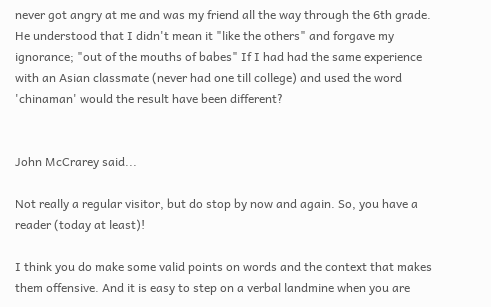never got angry at me and was my friend all the way through the 6th grade. He understood that I didn't mean it "like the others" and forgave my ignorance; "out of the mouths of babes" If I had had the same experience with an Asian classmate (never had one till college) and used the word 'chinaman' would the result have been different?


John McCrarey said...

Not really a regular visitor, but do stop by now and again. So, you have a reader (today at least)!

I think you do make some valid points on words and the context that makes them offensive. And it is easy to step on a verbal landmine when you are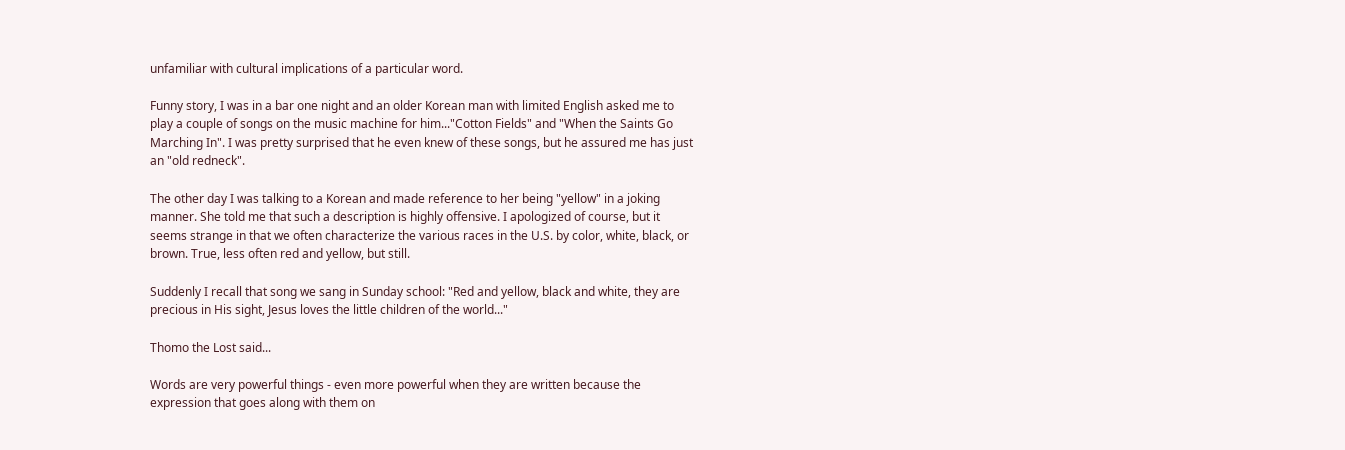unfamiliar with cultural implications of a particular word.

Funny story, I was in a bar one night and an older Korean man with limited English asked me to play a couple of songs on the music machine for him..."Cotton Fields" and "When the Saints Go Marching In". I was pretty surprised that he even knew of these songs, but he assured me has just an "old redneck".

The other day I was talking to a Korean and made reference to her being "yellow" in a joking manner. She told me that such a description is highly offensive. I apologized of course, but it seems strange in that we often characterize the various races in the U.S. by color, white, black, or brown. True, less often red and yellow, but still.

Suddenly I recall that song we sang in Sunday school: "Red and yellow, black and white, they are precious in His sight, Jesus loves the little children of the world..."

Thomo the Lost said...

Words are very powerful things - even more powerful when they are written because the expression that goes along with them on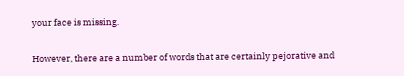your face is missing.

However, there are a number of words that are certainly pejorative and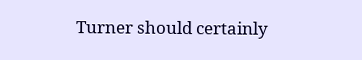Turner should certainly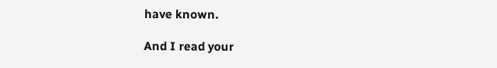have known.

And I read your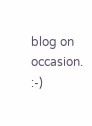blog on occasion. :-)